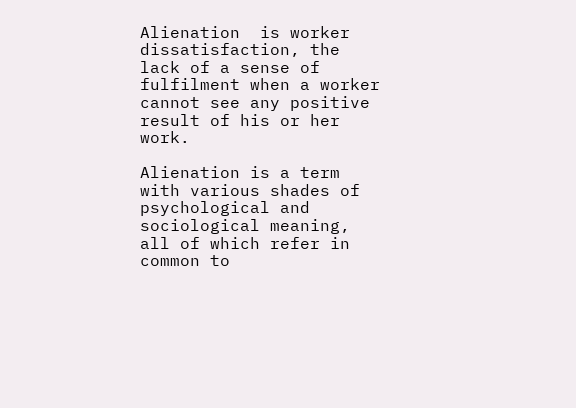Alienation  is worker dissatisfaction, the lack of a sense of fulfilment when a worker cannot see any positive result of his or her work.

Alienation is a term with various shades of psychological and sociological meaning, all of which refer in common to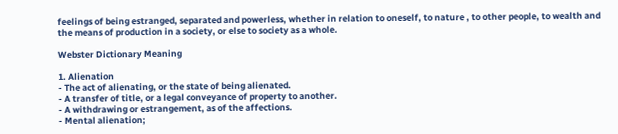feelings of being estranged, separated and powerless, whether in relation to oneself, to nature , to other people, to wealth and the means of production in a society, or else to society as a whole.

Webster Dictionary Meaning

1. Alienation
- The act of alienating, or the state of being alienated.
- A transfer of title, or a legal conveyance of property to another.
- A withdrawing or estrangement, as of the affections.
- Mental alienation;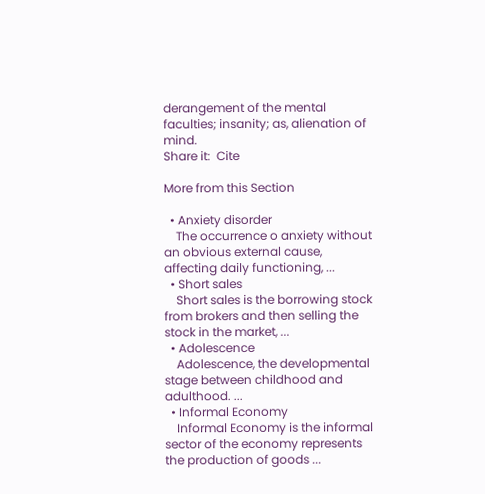derangement of the mental faculties; insanity; as, alienation of mind.
Share it:  Cite

More from this Section

  • Anxiety disorder
    The occurrence o anxiety without an obvious external cause, affecting daily functioning, ...
  • Short sales
    Short sales is the borrowing stock from brokers and then selling the stock in the market, ...
  • Adolescence
    Adolescence, the developmental stage between childhood and adulthood. ...
  • Informal Economy
    Informal Economy is the informal sector of the economy represents the production of goods ...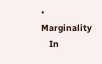• Marginality
    In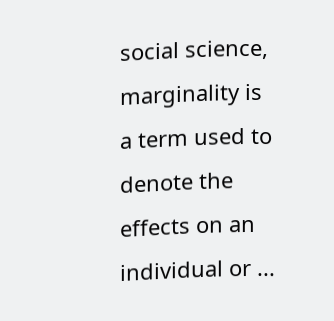social science, marginality is a term used to denote the effects on an individual or ...